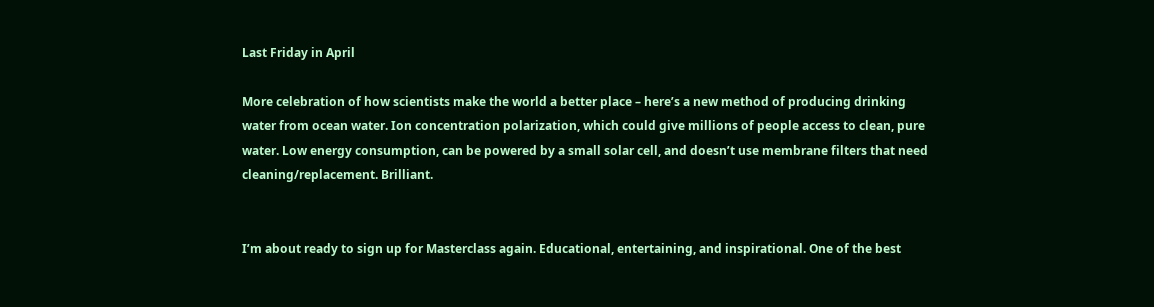Last Friday in April

More celebration of how scientists make the world a better place – here’s a new method of producing drinking water from ocean water. Ion concentration polarization, which could give millions of people access to clean, pure water. Low energy consumption, can be powered by a small solar cell, and doesn’t use membrane filters that need cleaning/replacement. Brilliant.


I’m about ready to sign up for Masterclass again. Educational, entertaining, and inspirational. One of the best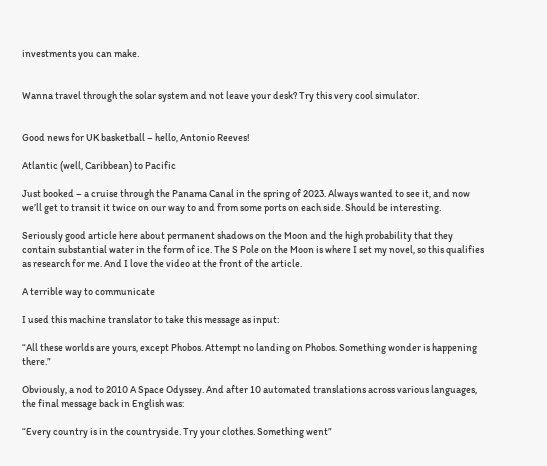investments you can make.


Wanna travel through the solar system and not leave your desk? Try this very cool simulator.


Good news for UK basketball – hello, Antonio Reeves!

Atlantic (well, Caribbean) to Pacific

Just booked – a cruise through the Panama Canal in the spring of 2023. Always wanted to see it, and now we’ll get to transit it twice on our way to and from some ports on each side. Should be interesting.

Seriously good article here about permanent shadows on the Moon and the high probability that they contain substantial water in the form of ice. The S Pole on the Moon is where I set my novel, so this qualifies as research for me. And I love the video at the front of the article.

A terrible way to communicate

I used this machine translator to take this message as input:

“All these worlds are yours, except Phobos. Attempt no landing on Phobos. Something wonder is happening there.”

Obviously, a nod to 2010 A Space Odyssey. And after 10 automated translations across various languages, the final message back in English was:

“Every country is in the countryside. Try your clothes. Something went”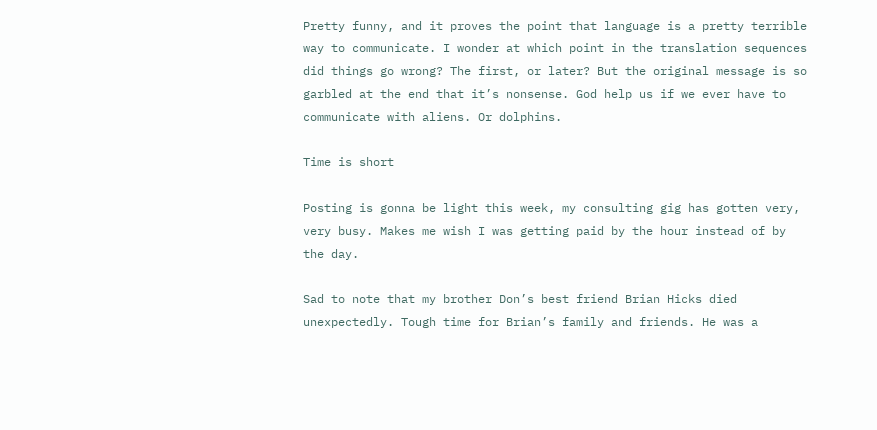Pretty funny, and it proves the point that language is a pretty terrible way to communicate. I wonder at which point in the translation sequences did things go wrong? The first, or later? But the original message is so garbled at the end that it’s nonsense. God help us if we ever have to communicate with aliens. Or dolphins.

Time is short

Posting is gonna be light this week, my consulting gig has gotten very, very busy. Makes me wish I was getting paid by the hour instead of by the day.

Sad to note that my brother Don’s best friend Brian Hicks died unexpectedly. Tough time for Brian’s family and friends. He was a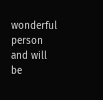wonderful person and will be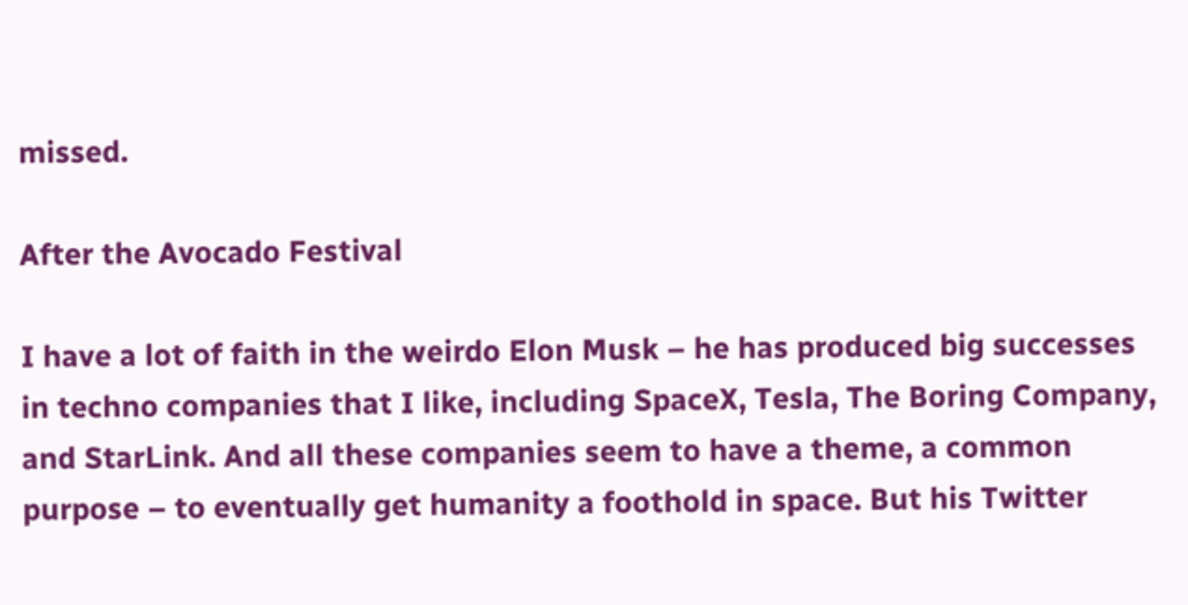missed.

After the Avocado Festival

I have a lot of faith in the weirdo Elon Musk – he has produced big successes in techno companies that I like, including SpaceX, Tesla, The Boring Company, and StarLink. And all these companies seem to have a theme, a common purpose – to eventually get humanity a foothold in space. But his Twitter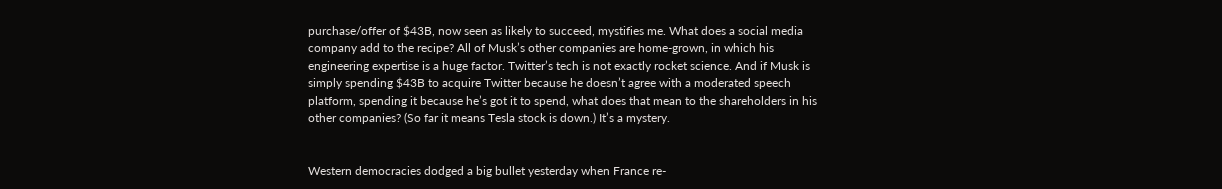purchase/offer of $43B, now seen as likely to succeed, mystifies me. What does a social media company add to the recipe? All of Musk’s other companies are home-grown, in which his engineering expertise is a huge factor. Twitter’s tech is not exactly rocket science. And if Musk is simply spending $43B to acquire Twitter because he doesn’t agree with a moderated speech platform, spending it because he’s got it to spend, what does that mean to the shareholders in his other companies? (So far it means Tesla stock is down.) It’s a mystery.


Western democracies dodged a big bullet yesterday when France re-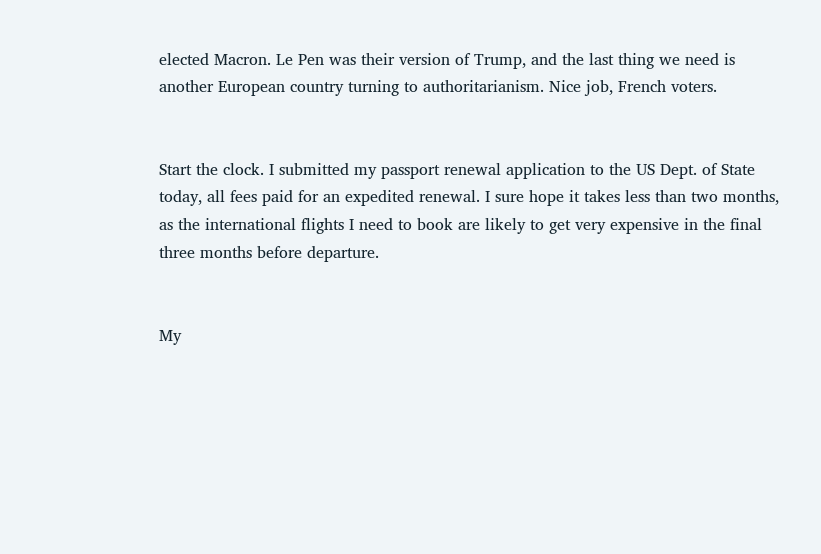elected Macron. Le Pen was their version of Trump, and the last thing we need is another European country turning to authoritarianism. Nice job, French voters.


Start the clock. I submitted my passport renewal application to the US Dept. of State today, all fees paid for an expedited renewal. I sure hope it takes less than two months, as the international flights I need to book are likely to get very expensive in the final three months before departure.


My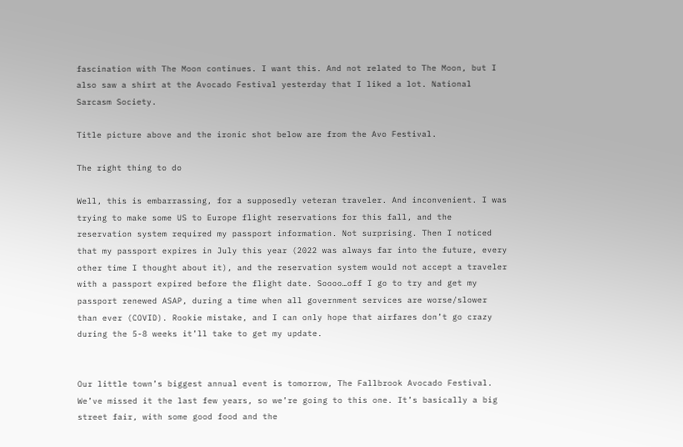fascination with The Moon continues. I want this. And not related to The Moon, but I also saw a shirt at the Avocado Festival yesterday that I liked a lot. National Sarcasm Society.

Title picture above and the ironic shot below are from the Avo Festival.

The right thing to do

Well, this is embarrassing, for a supposedly veteran traveler. And inconvenient. I was trying to make some US to Europe flight reservations for this fall, and the reservation system required my passport information. Not surprising. Then I noticed that my passport expires in July this year (2022 was always far into the future, every other time I thought about it), and the reservation system would not accept a traveler with a passport expired before the flight date. Soooo…off I go to try and get my passport renewed ASAP, during a time when all government services are worse/slower than ever (COVID). Rookie mistake, and I can only hope that airfares don’t go crazy during the 5-8 weeks it’ll take to get my update.


Our little town’s biggest annual event is tomorrow, The Fallbrook Avocado Festival. We’ve missed it the last few years, so we’re going to this one. It’s basically a big street fair, with some good food and the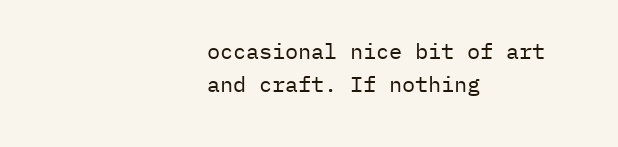occasional nice bit of art and craft. If nothing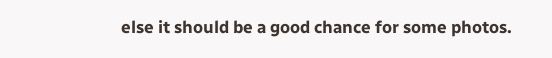else it should be a good chance for some photos.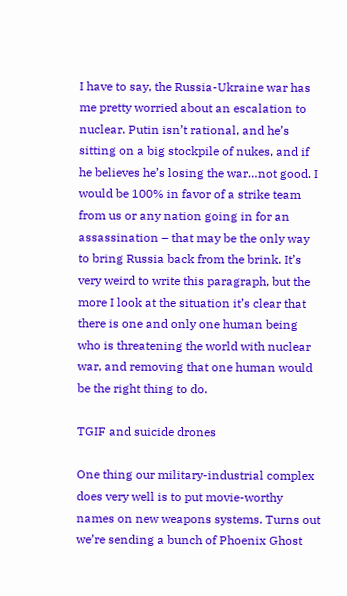I have to say, the Russia-Ukraine war has me pretty worried about an escalation to nuclear. Putin isn’t rational, and he’s sitting on a big stockpile of nukes, and if he believes he’s losing the war…not good. I would be 100% in favor of a strike team from us or any nation going in for an assassination – that may be the only way to bring Russia back from the brink. It’s very weird to write this paragraph, but the more I look at the situation it’s clear that there is one and only one human being who is threatening the world with nuclear war, and removing that one human would be the right thing to do.

TGIF and suicide drones

One thing our military-industrial complex does very well is to put movie-worthy names on new weapons systems. Turns out we’re sending a bunch of Phoenix Ghost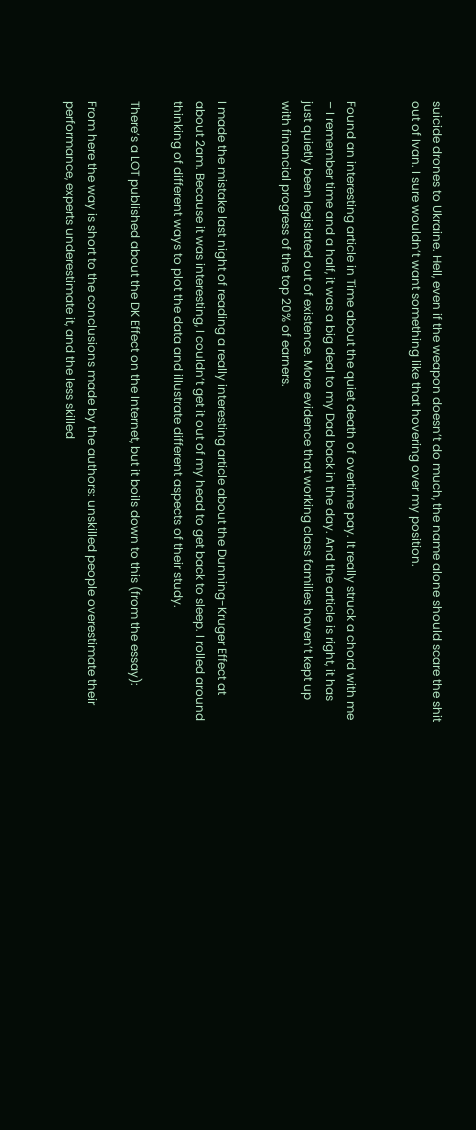suicide drones to Ukraine. Hell, even if the weapon doesn’t do much, the name alone should scare the shit out of Ivan. I sure wouldn’t want something like that hovering over my position.


Found an interesting article in Time about the quiet death of overtime pay. It really struck a chord with me – I remember time and a half, it was a big deal to my Dad back in the day. And the article is right, it has just quietly been legislated out of existence. More evidence that working class families haven’t kept up with financial progress of the top 20% of earners.


I made the mistake last night of reading a really interesting article about the Dunning-Kruger Effect at about 2am. Because it was interesting, I couldn’t get it out of my head to get back to sleep. I rolled around thinking of different ways to plot the data and illustrate different aspects of their study.

There’s a LOT published about the DK Effect on the Internet, but it boils down to this (from the essay):

From here the way is short to the conclusions made by the authors: unskilled people overestimate their performance, experts underestimate it, and the less skilled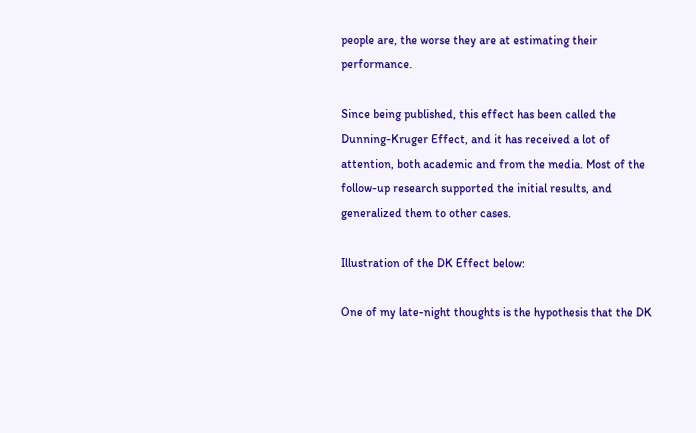people are, the worse they are at estimating their performance.

Since being published, this effect has been called the Dunning-Kruger Effect, and it has received a lot of attention, both academic and from the media. Most of the follow-up research supported the initial results, and generalized them to other cases.

Illustration of the DK Effect below:

One of my late-night thoughts is the hypothesis that the DK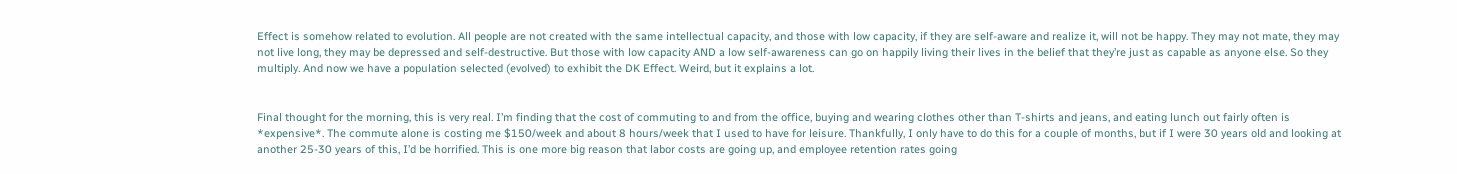Effect is somehow related to evolution. All people are not created with the same intellectual capacity, and those with low capacity, if they are self-aware and realize it, will not be happy. They may not mate, they may not live long, they may be depressed and self-destructive. But those with low capacity AND a low self-awareness can go on happily living their lives in the belief that they’re just as capable as anyone else. So they multiply. And now we have a population selected (evolved) to exhibit the DK Effect. Weird, but it explains a lot.


Final thought for the morning, this is very real. I’m finding that the cost of commuting to and from the office, buying and wearing clothes other than T-shirts and jeans, and eating lunch out fairly often is *expensive*. The commute alone is costing me $150/week and about 8 hours/week that I used to have for leisure. Thankfully, I only have to do this for a couple of months, but if I were 30 years old and looking at another 25-30 years of this, I’d be horrified. This is one more big reason that labor costs are going up, and employee retention rates going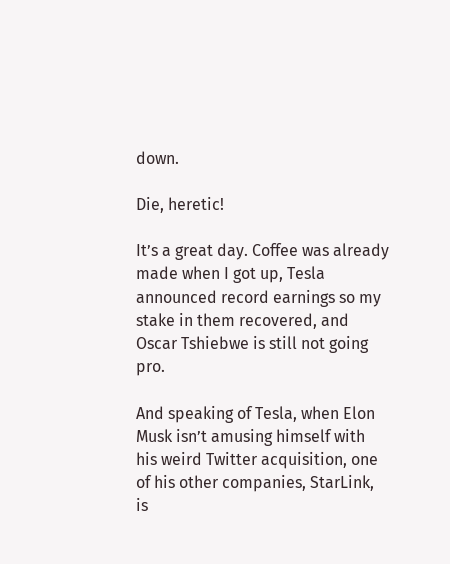down.

Die, heretic!

It’s a great day. Coffee was already made when I got up, Tesla announced record earnings so my stake in them recovered, and Oscar Tshiebwe is still not going pro.

And speaking of Tesla, when Elon Musk isn’t amusing himself with his weird Twitter acquisition, one of his other companies, StarLink, is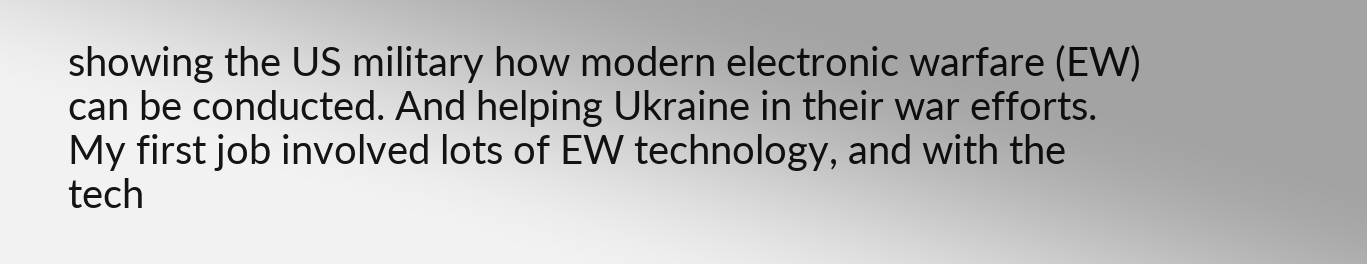showing the US military how modern electronic warfare (EW) can be conducted. And helping Ukraine in their war efforts. My first job involved lots of EW technology, and with the tech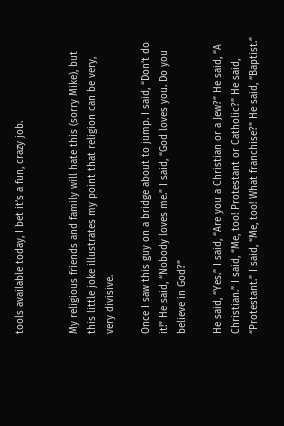tools available today, I bet it’s a fun, crazy job.


My religious friends and family will hate this (sorry Mike), but this little joke illustrates my point that religion can be very, very divisive.

Once I saw this guy on a bridge about to jump. I said, “Don’t do it!” He said, “Nobody loves me.” I said, “God loves you. Do you believe in God?”

He said, “Yes.” I said, “Are you a Christian or a Jew?” He said, “A Christian.” I said, “Me, too! Protestant or Catholic?” He said, “Protestant.” I said, “Me, too! What franchise?” He said, “Baptist.”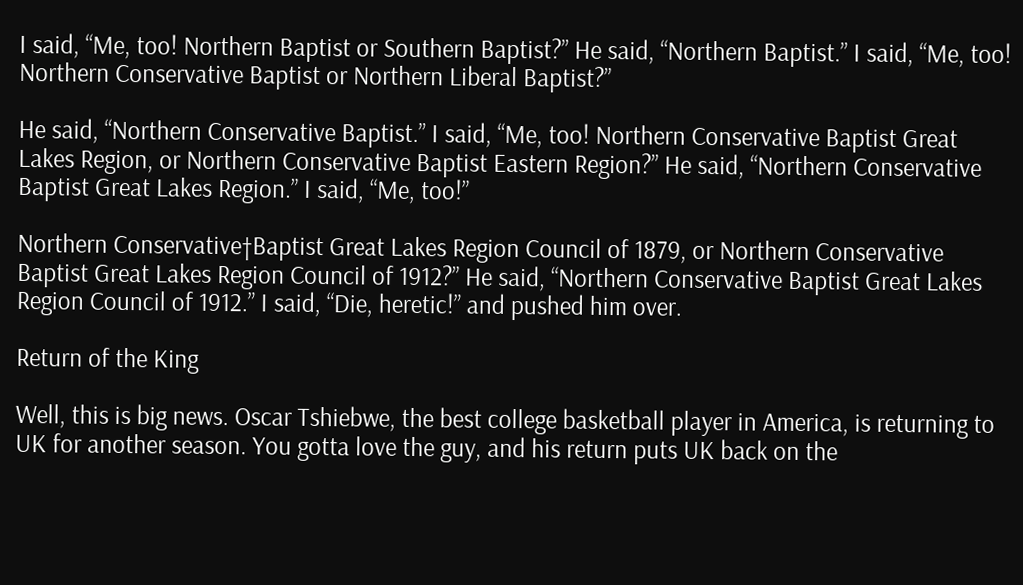I said, “Me, too! Northern Baptist or Southern Baptist?” He said, “Northern Baptist.” I said, “Me, too! Northern Conservative Baptist or Northern Liberal Baptist?”

He said, “Northern Conservative Baptist.” I said, “Me, too! Northern Conservative Baptist Great Lakes Region, or Northern Conservative Baptist Eastern Region?” He said, “Northern Conservative Baptist Great Lakes Region.” I said, “Me, too!”

Northern Conservative†Baptist Great Lakes Region Council of 1879, or Northern Conservative Baptist Great Lakes Region Council of 1912?” He said, “Northern Conservative Baptist Great Lakes Region Council of 1912.” I said, “Die, heretic!” and pushed him over.

Return of the King

Well, this is big news. Oscar Tshiebwe, the best college basketball player in America, is returning to UK for another season. You gotta love the guy, and his return puts UK back on the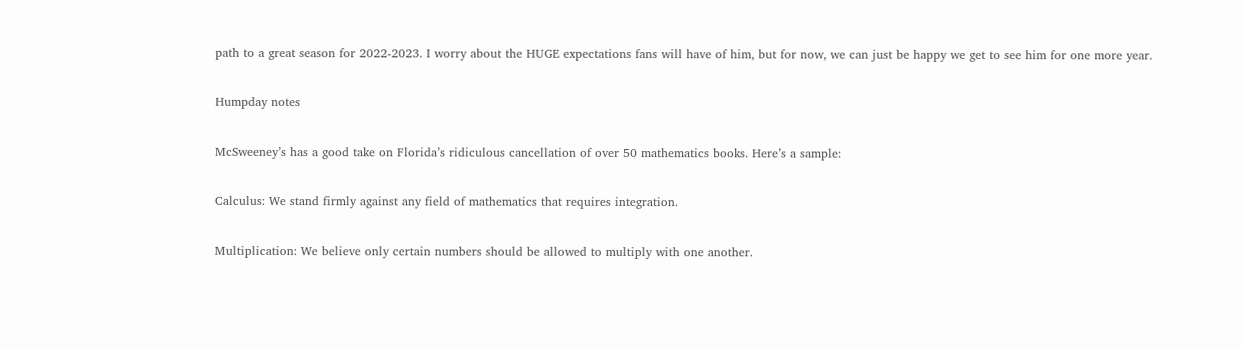path to a great season for 2022-2023. I worry about the HUGE expectations fans will have of him, but for now, we can just be happy we get to see him for one more year.

Humpday notes

McSweeney’s has a good take on Florida’s ridiculous cancellation of over 50 mathematics books. Here’s a sample:

Calculus: We stand firmly against any field of mathematics that requires integration.

Multiplication: We believe only certain numbers should be allowed to multiply with one another.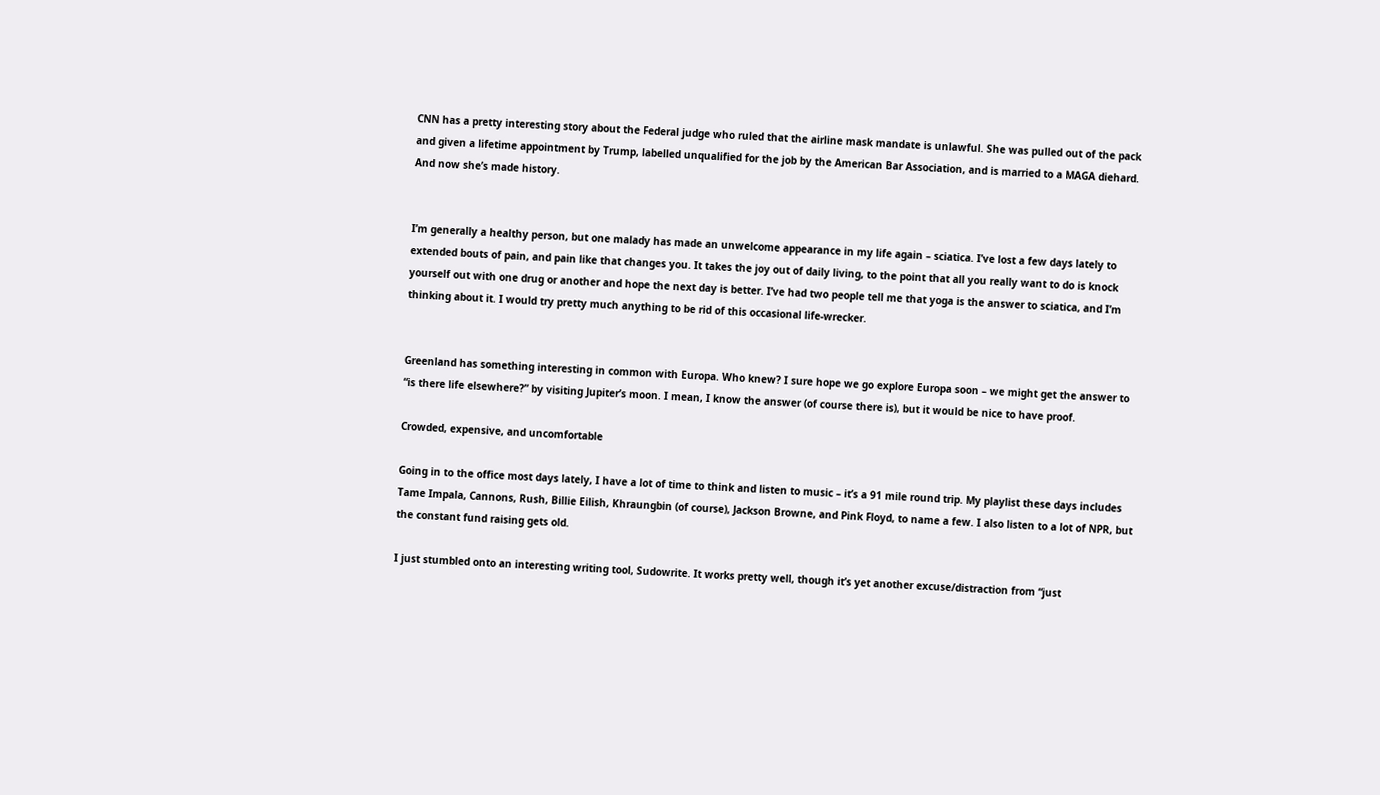CNN has a pretty interesting story about the Federal judge who ruled that the airline mask mandate is unlawful. She was pulled out of the pack and given a lifetime appointment by Trump, labelled unqualified for the job by the American Bar Association, and is married to a MAGA diehard. And now she’s made history.


I’m generally a healthy person, but one malady has made an unwelcome appearance in my life again – sciatica. I’ve lost a few days lately to extended bouts of pain, and pain like that changes you. It takes the joy out of daily living, to the point that all you really want to do is knock yourself out with one drug or another and hope the next day is better. I’ve had two people tell me that yoga is the answer to sciatica, and I’m thinking about it. I would try pretty much anything to be rid of this occasional life-wrecker.


Greenland has something interesting in common with Europa. Who knew? I sure hope we go explore Europa soon – we might get the answer to “is there life elsewhere?” by visiting Jupiter’s moon. I mean, I know the answer (of course there is), but it would be nice to have proof.

Crowded, expensive, and uncomfortable

Going in to the office most days lately, I have a lot of time to think and listen to music – it’s a 91 mile round trip. My playlist these days includes Tame Impala, Cannons, Rush, Billie Eilish, Khraungbin (of course), Jackson Browne, and Pink Floyd, to name a few. I also listen to a lot of NPR, but the constant fund raising gets old.

I just stumbled onto an interesting writing tool, Sudowrite. It works pretty well, though it’s yet another excuse/distraction from “just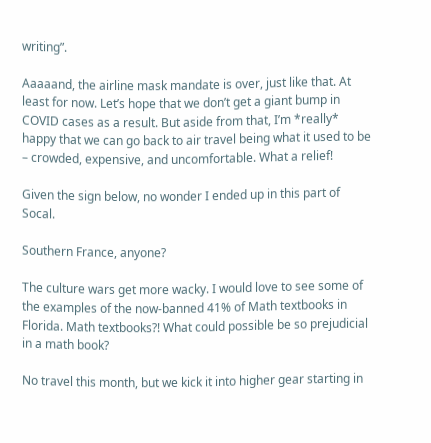writing”.

Aaaaand, the airline mask mandate is over, just like that. At least for now. Let’s hope that we don’t get a giant bump in COVID cases as a result. But aside from that, I’m *really* happy that we can go back to air travel being what it used to be – crowded, expensive, and uncomfortable. What a relief!

Given the sign below, no wonder I ended up in this part of Socal.

Southern France, anyone?

The culture wars get more wacky. I would love to see some of the examples of the now-banned 41% of Math textbooks in Florida. Math textbooks?! What could possible be so prejudicial in a math book?

No travel this month, but we kick it into higher gear starting in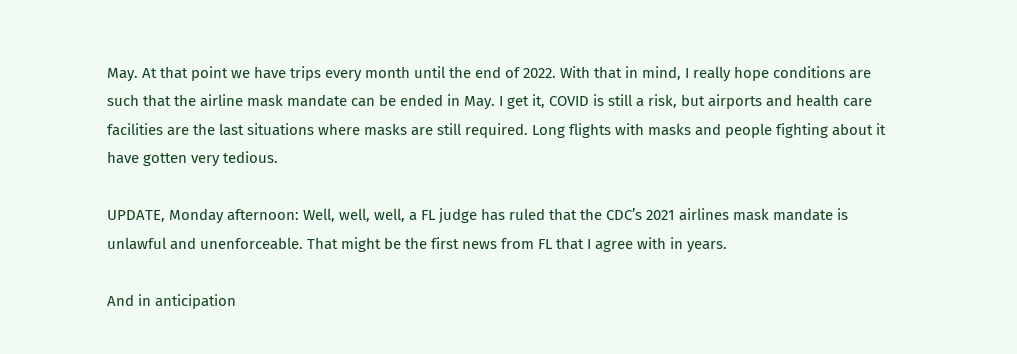May. At that point we have trips every month until the end of 2022. With that in mind, I really hope conditions are such that the airline mask mandate can be ended in May. I get it, COVID is still a risk, but airports and health care facilities are the last situations where masks are still required. Long flights with masks and people fighting about it have gotten very tedious.

UPDATE, Monday afternoon: Well, well, well, a FL judge has ruled that the CDC’s 2021 airlines mask mandate is unlawful and unenforceable. That might be the first news from FL that I agree with in years.

And in anticipation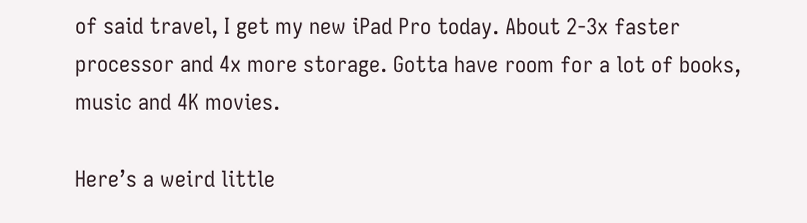of said travel, I get my new iPad Pro today. About 2-3x faster processor and 4x more storage. Gotta have room for a lot of books, music and 4K movies.

Here’s a weird little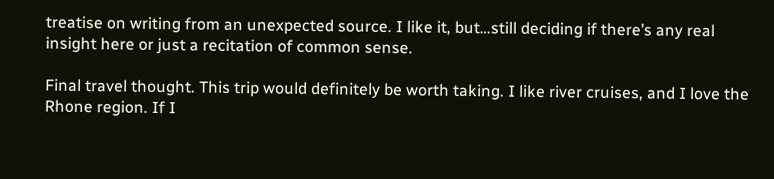treatise on writing from an unexpected source. I like it, but…still deciding if there’s any real insight here or just a recitation of common sense.

Final travel thought. This trip would definitely be worth taking. I like river cruises, and I love the Rhone region. If I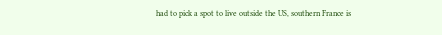had to pick a spot to live outside the US, southern France is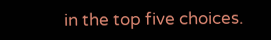in the top five choices.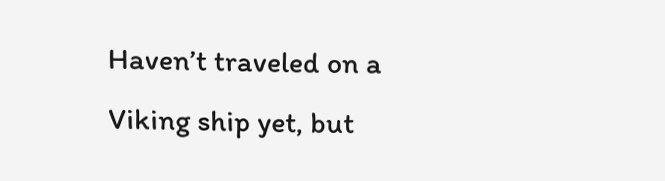Haven’t traveled on a Viking ship yet, but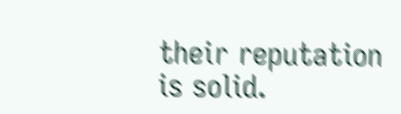their reputation is solid.